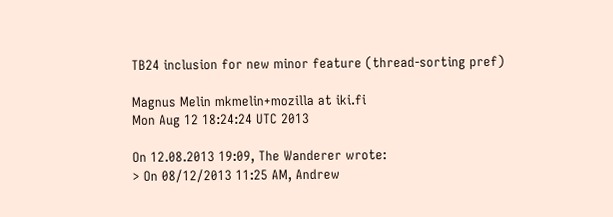TB24 inclusion for new minor feature (thread-sorting pref)

Magnus Melin mkmelin+mozilla at iki.fi
Mon Aug 12 18:24:24 UTC 2013

On 12.08.2013 19:09, The Wanderer wrote:
> On 08/12/2013 11:25 AM, Andrew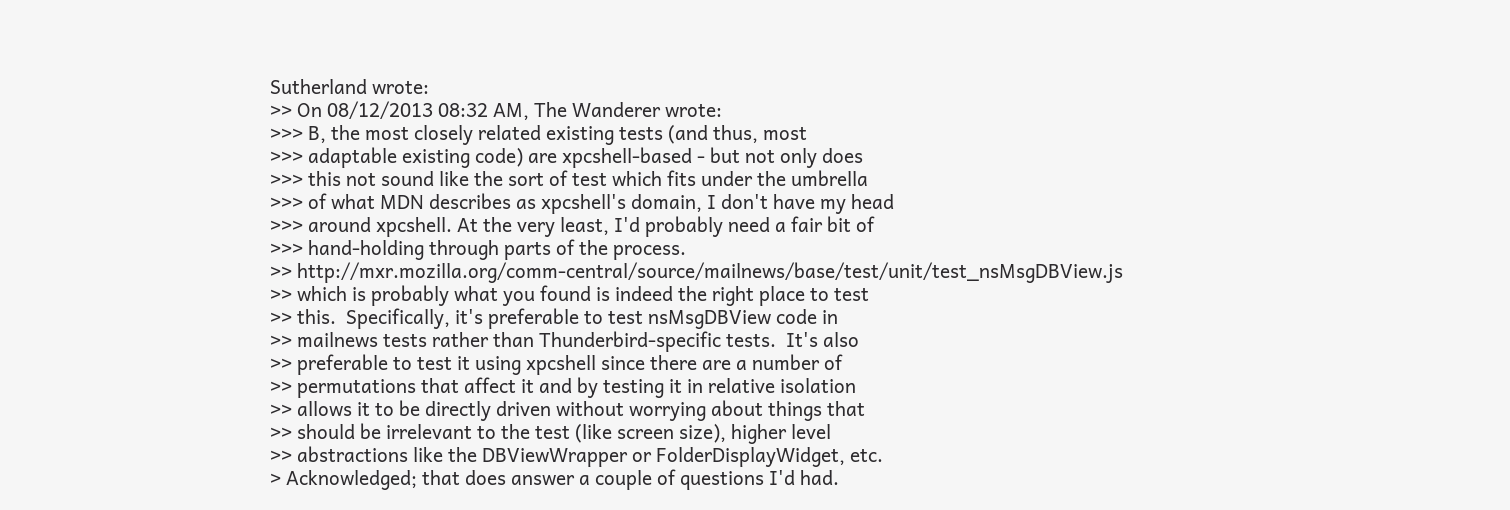Sutherland wrote:
>> On 08/12/2013 08:32 AM, The Wanderer wrote:
>>> B, the most closely related existing tests (and thus, most
>>> adaptable existing code) are xpcshell-based - but not only does
>>> this not sound like the sort of test which fits under the umbrella
>>> of what MDN describes as xpcshell's domain, I don't have my head
>>> around xpcshell. At the very least, I'd probably need a fair bit of
>>> hand-holding through parts of the process.
>> http://mxr.mozilla.org/comm-central/source/mailnews/base/test/unit/test_nsMsgDBView.js
>> which is probably what you found is indeed the right place to test
>> this.  Specifically, it's preferable to test nsMsgDBView code in
>> mailnews tests rather than Thunderbird-specific tests.  It's also
>> preferable to test it using xpcshell since there are a number of
>> permutations that affect it and by testing it in relative isolation
>> allows it to be directly driven without worrying about things that
>> should be irrelevant to the test (like screen size), higher level
>> abstractions like the DBViewWrapper or FolderDisplayWidget, etc.
> Acknowledged; that does answer a couple of questions I'd had.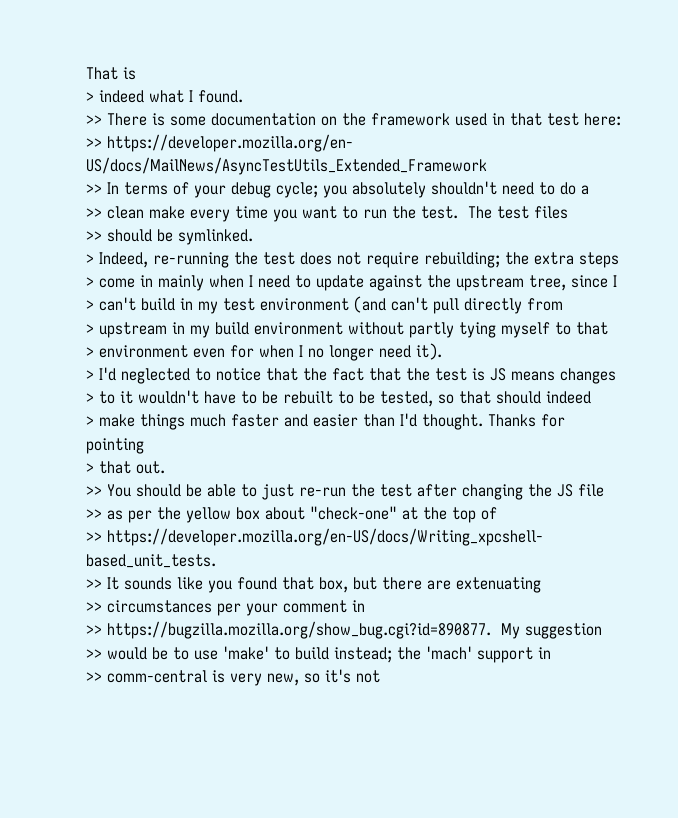That is
> indeed what I found.
>> There is some documentation on the framework used in that test here:
>> https://developer.mozilla.org/en-US/docs/MailNews/AsyncTestUtils_Extended_Framework
>> In terms of your debug cycle; you absolutely shouldn't need to do a
>> clean make every time you want to run the test.  The test files
>> should be symlinked.
> Indeed, re-running the test does not require rebuilding; the extra steps
> come in mainly when I need to update against the upstream tree, since I
> can't build in my test environment (and can't pull directly from
> upstream in my build environment without partly tying myself to that
> environment even for when I no longer need it).
> I'd neglected to notice that the fact that the test is JS means changes
> to it wouldn't have to be rebuilt to be tested, so that should indeed
> make things much faster and easier than I'd thought. Thanks for pointing
> that out.
>> You should be able to just re-run the test after changing the JS file
>> as per the yellow box about "check-one" at the top of
>> https://developer.mozilla.org/en-US/docs/Writing_xpcshell-based_unit_tests.
>> It sounds like you found that box, but there are extenuating
>> circumstances per your comment in
>> https://bugzilla.mozilla.org/show_bug.cgi?id=890877.  My suggestion
>> would be to use 'make' to build instead; the 'mach' support in
>> comm-central is very new, so it's not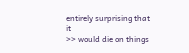entirely surprising that it
>> would die on things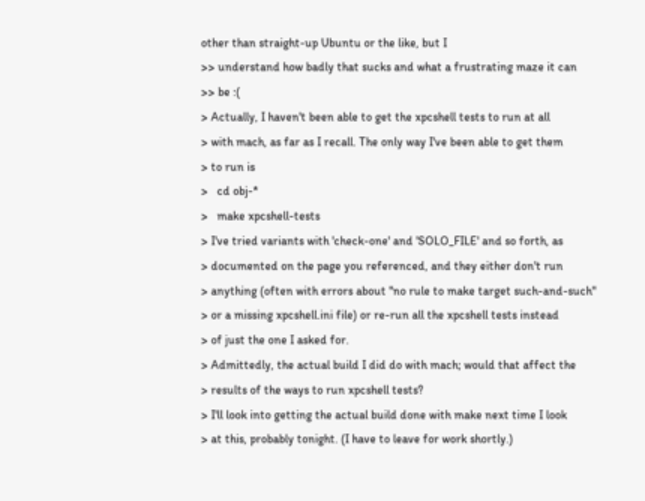other than straight-up Ubuntu or the like, but I
>> understand how badly that sucks and what a frustrating maze it can
>> be :(
> Actually, I haven't been able to get the xpcshell tests to run at all
> with mach, as far as I recall. The only way I've been able to get them
> to run is
>   cd obj-*
>   make xpcshell-tests
> I've tried variants with 'check-one' and 'SOLO_FILE' and so forth, as
> documented on the page you referenced, and they either don't run
> anything (often with errors about "no rule to make target such-and-such"
> or a missing xpcshell.ini file) or re-run all the xpcshell tests instead
> of just the one I asked for.
> Admittedly, the actual build I did do with mach; would that affect the
> results of the ways to run xpcshell tests?
> I'll look into getting the actual build done with make next time I look
> at this, probably tonight. (I have to leave for work shortly.)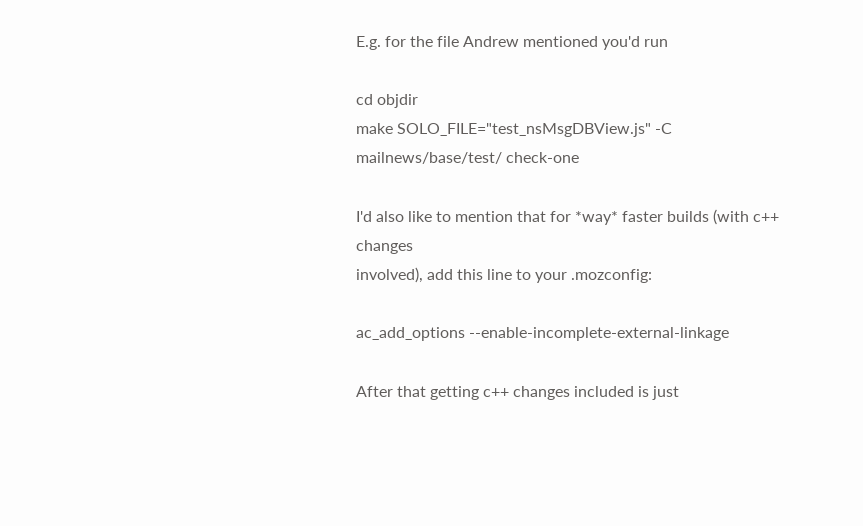E.g. for the file Andrew mentioned you'd run

cd objdir
make SOLO_FILE="test_nsMsgDBView.js" -C mailnews/base/test/ check-one

I'd also like to mention that for *way* faster builds (with c++ changes
involved), add this line to your .mozconfig:

ac_add_options --enable-incomplete-external-linkage

After that getting c++ changes included is just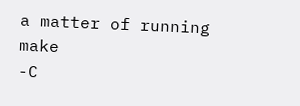a matter of running make
-C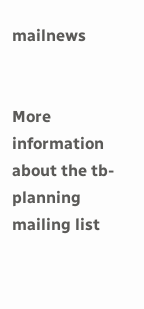mailnews


More information about the tb-planning mailing list